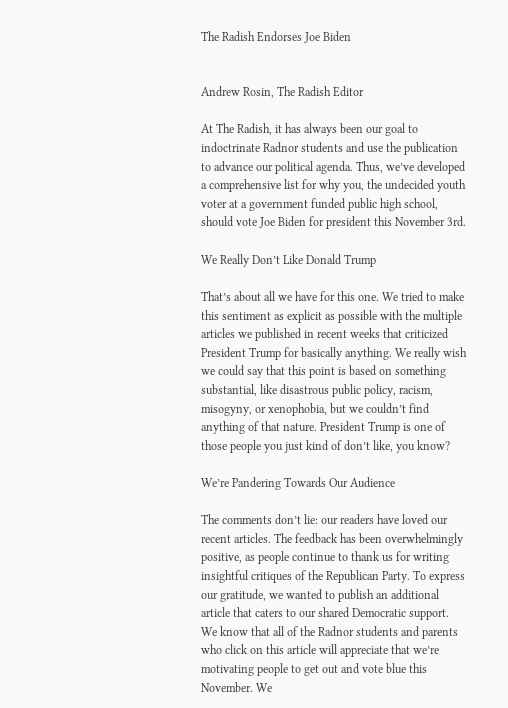The Radish Endorses Joe Biden


Andrew Rosin, The Radish Editor

At The Radish, it has always been our goal to indoctrinate Radnor students and use the publication to advance our political agenda. Thus, we’ve developed a comprehensive list for why you, the undecided youth voter at a government funded public high school, should vote Joe Biden for president this November 3rd.

We Really Don’t Like Donald Trump

That’s about all we have for this one. We tried to make this sentiment as explicit as possible with the multiple articles we published in recent weeks that criticized President Trump for basically anything. We really wish we could say that this point is based on something substantial, like disastrous public policy, racism, misogyny, or xenophobia, but we couldn’t find anything of that nature. President Trump is one of those people you just kind of don’t like, you know?

We’re Pandering Towards Our Audience

The comments don’t lie: our readers have loved our recent articles. The feedback has been overwhelmingly positive, as people continue to thank us for writing insightful critiques of the Republican Party. To express our gratitude, we wanted to publish an additional article that caters to our shared Democratic support. We know that all of the Radnor students and parents who click on this article will appreciate that we’re motivating people to get out and vote blue this November. We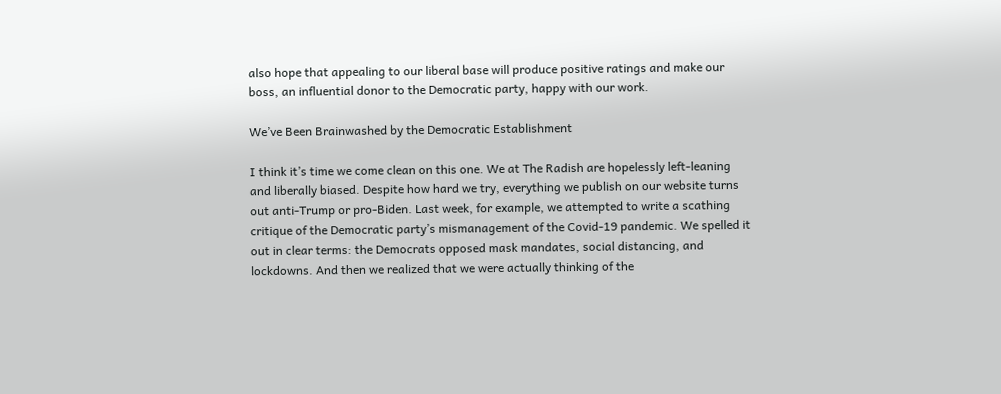also hope that appealing to our liberal base will produce positive ratings and make our boss, an influential donor to the Democratic party, happy with our work.

We’ve Been Brainwashed by the Democratic Establishment

I think it’s time we come clean on this one. We at The Radish are hopelessly left-leaning and liberally biased. Despite how hard we try, everything we publish on our website turns out anti-Trump or pro-Biden. Last week, for example, we attempted to write a scathing critique of the Democratic party’s mismanagement of the Covid-19 pandemic. We spelled it out in clear terms: the Democrats opposed mask mandates, social distancing, and lockdowns. And then we realized that we were actually thinking of the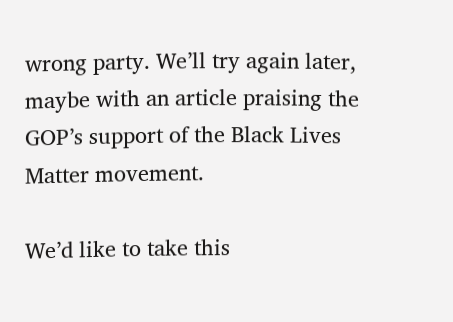wrong party. We’ll try again later, maybe with an article praising the GOP’s support of the Black Lives Matter movement.

We’d like to take this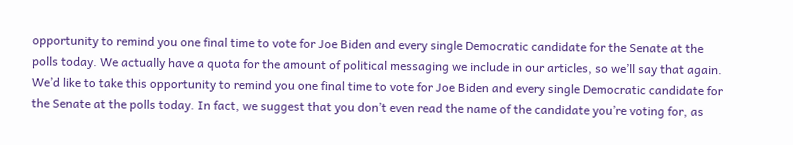opportunity to remind you one final time to vote for Joe Biden and every single Democratic candidate for the Senate at the polls today. We actually have a quota for the amount of political messaging we include in our articles, so we’ll say that again. We’d like to take this opportunity to remind you one final time to vote for Joe Biden and every single Democratic candidate for the Senate at the polls today. In fact, we suggest that you don’t even read the name of the candidate you’re voting for, as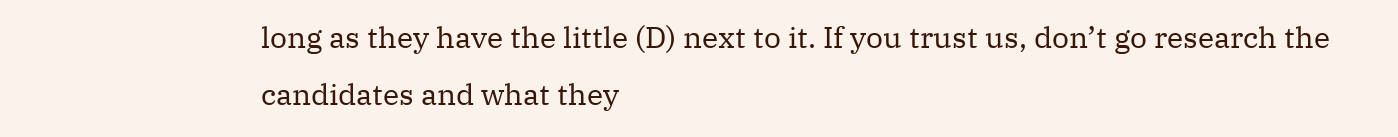long as they have the little (D) next to it. If you trust us, don’t go research the candidates and what they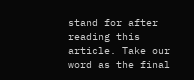stand for after reading this article. Take our word as the final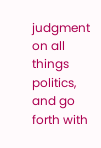judgment on all things politics, and go forth with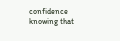confidence knowing that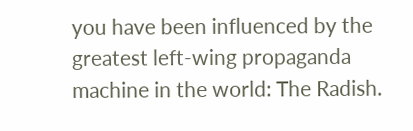you have been influenced by the greatest left-wing propaganda machine in the world: The Radish.